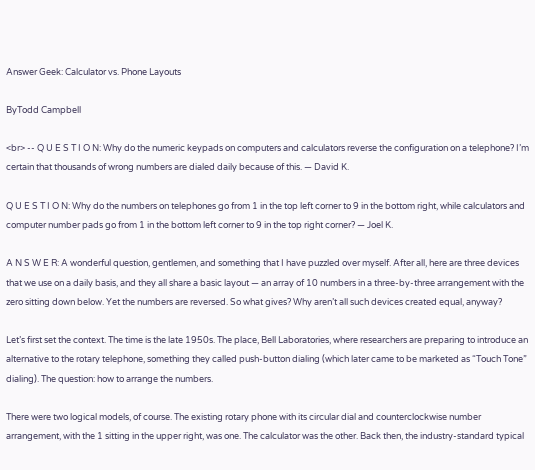Answer Geek: Calculator vs. Phone Layouts

ByTodd Campbell

<br> -- Q U E S T I O N: Why do the numeric keypads on computers and calculators reverse the configuration on a telephone? I’m certain that thousands of wrong numbers are dialed daily because of this. — David K.

Q U E S T I O N: Why do the numbers on telephones go from 1 in the top left corner to 9 in the bottom right, while calculators and computer number pads go from 1 in the bottom left corner to 9 in the top right corner? — Joel K.

A N S W E R: A wonderful question, gentlemen, and something that I have puzzled over myself. After all, here are three devices that we use on a daily basis, and they all share a basic layout — an array of 10 numbers in a three-by-three arrangement with the zero sitting down below. Yet the numbers are reversed. So what gives? Why aren’t all such devices created equal, anyway?

Let’s first set the context. The time is the late 1950s. The place, Bell Laboratories, where researchers are preparing to introduce an alternative to the rotary telephone, something they called push-button dialing (which later came to be marketed as “Touch Tone” dialing). The question: how to arrange the numbers.

There were two logical models, of course. The existing rotary phone with its circular dial and counterclockwise number arrangement, with the 1 sitting in the upper right, was one. The calculator was the other. Back then, the industry-standard typical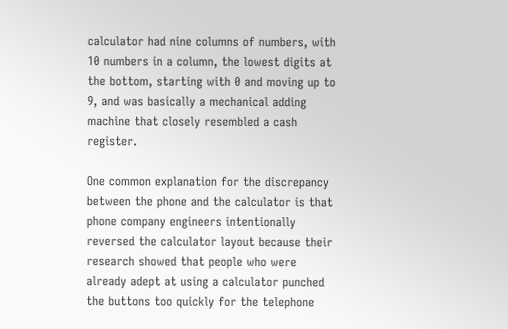calculator had nine columns of numbers, with 10 numbers in a column, the lowest digits at the bottom, starting with 0 and moving up to 9, and was basically a mechanical adding machine that closely resembled a cash register.

One common explanation for the discrepancy between the phone and the calculator is that phone company engineers intentionally reversed the calculator layout because their research showed that people who were already adept at using a calculator punched the buttons too quickly for the telephone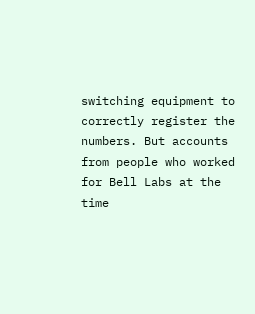switching equipment to correctly register the numbers. But accounts from people who worked for Bell Labs at the time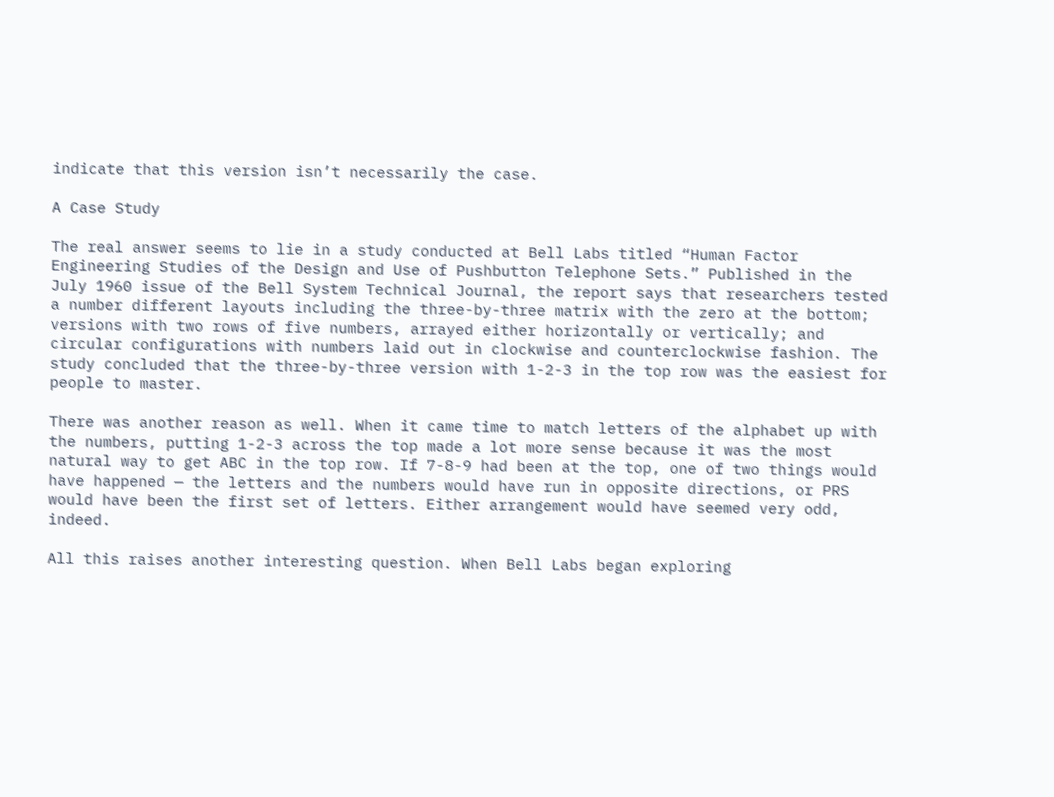indicate that this version isn’t necessarily the case.

A Case Study

The real answer seems to lie in a study conducted at Bell Labs titled “Human Factor Engineering Studies of the Design and Use of Pushbutton Telephone Sets.” Published in the July 1960 issue of the Bell System Technical Journal, the report says that researchers tested a number different layouts including the three-by-three matrix with the zero at the bottom; versions with two rows of five numbers, arrayed either horizontally or vertically; and circular configurations with numbers laid out in clockwise and counterclockwise fashion. The study concluded that the three-by-three version with 1-2-3 in the top row was the easiest for people to master.

There was another reason as well. When it came time to match letters of the alphabet up with the numbers, putting 1-2-3 across the top made a lot more sense because it was the most natural way to get ABC in the top row. If 7-8-9 had been at the top, one of two things would have happened — the letters and the numbers would have run in opposite directions, or PRS would have been the first set of letters. Either arrangement would have seemed very odd, indeed.

All this raises another interesting question. When Bell Labs began exploring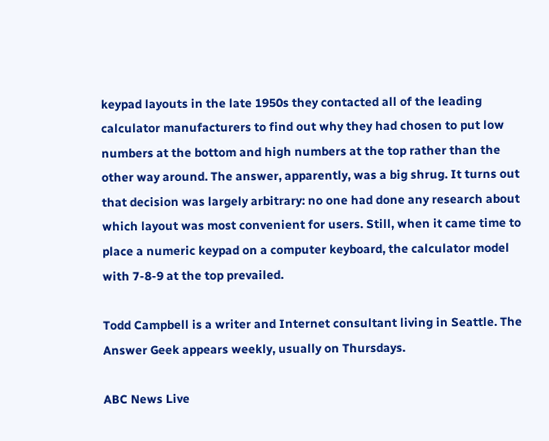keypad layouts in the late 1950s they contacted all of the leading calculator manufacturers to find out why they had chosen to put low numbers at the bottom and high numbers at the top rather than the other way around. The answer, apparently, was a big shrug. It turns out that decision was largely arbitrary: no one had done any research about which layout was most convenient for users. Still, when it came time to place a numeric keypad on a computer keyboard, the calculator model with 7-8-9 at the top prevailed.

Todd Campbell is a writer and Internet consultant living in Seattle. The Answer Geek appears weekly, usually on Thursdays.

ABC News Live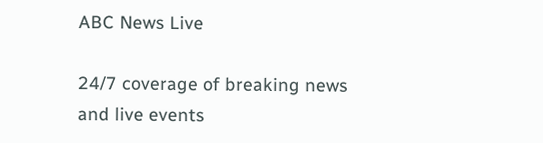ABC News Live

24/7 coverage of breaking news and live events